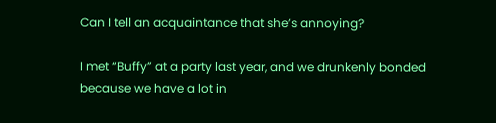Can I tell an acquaintance that she’s annoying?

I met “Buffy” at a party last year, and we drunkenly bonded because we have a lot in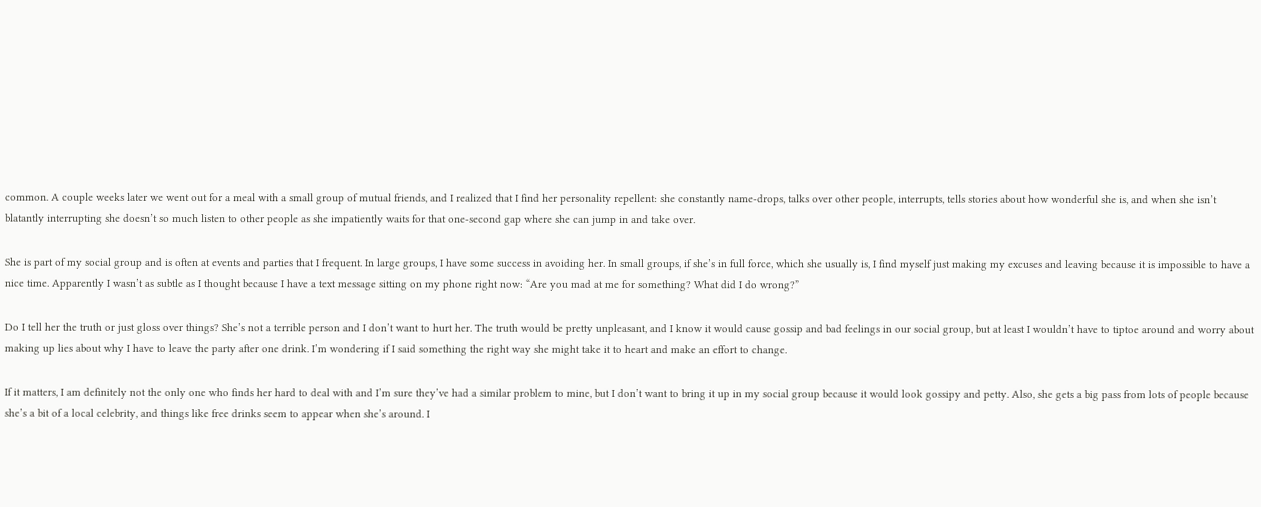common. A couple weeks later we went out for a meal with a small group of mutual friends, and I realized that I find her personality repellent: she constantly name-drops, talks over other people, interrupts, tells stories about how wonderful she is, and when she isn’t blatantly interrupting she doesn’t so much listen to other people as she impatiently waits for that one-second gap where she can jump in and take over.

She is part of my social group and is often at events and parties that I frequent. In large groups, I have some success in avoiding her. In small groups, if she’s in full force, which she usually is, I find myself just making my excuses and leaving because it is impossible to have a nice time. Apparently I wasn’t as subtle as I thought because I have a text message sitting on my phone right now: “Are you mad at me for something? What did I do wrong?”

Do I tell her the truth or just gloss over things? She’s not a terrible person and I don’t want to hurt her. The truth would be pretty unpleasant, and I know it would cause gossip and bad feelings in our social group, but at least I wouldn’t have to tiptoe around and worry about making up lies about why I have to leave the party after one drink. I’m wondering if I said something the right way she might take it to heart and make an effort to change.

If it matters, I am definitely not the only one who finds her hard to deal with and I’m sure they’ve had a similar problem to mine, but I don’t want to bring it up in my social group because it would look gossipy and petty. Also, she gets a big pass from lots of people because she’s a bit of a local celebrity, and things like free drinks seem to appear when she’s around. I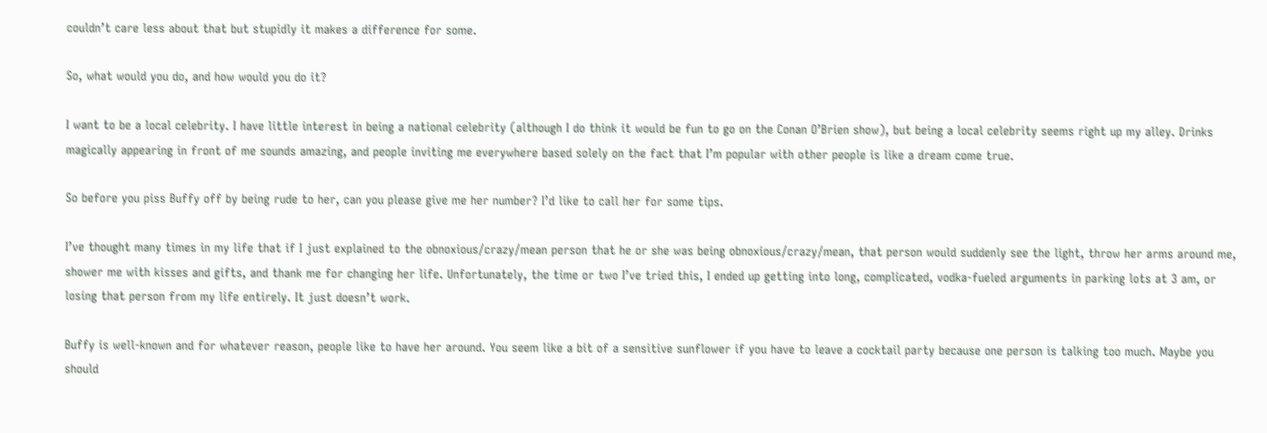couldn’t care less about that but stupidly it makes a difference for some.

So, what would you do, and how would you do it?

I want to be a local celebrity. I have little interest in being a national celebrity (although I do think it would be fun to go on the Conan O’Brien show), but being a local celebrity seems right up my alley. Drinks magically appearing in front of me sounds amazing, and people inviting me everywhere based solely on the fact that I’m popular with other people is like a dream come true.

So before you piss Buffy off by being rude to her, can you please give me her number? I’d like to call her for some tips.

I’ve thought many times in my life that if I just explained to the obnoxious/crazy/mean person that he or she was being obnoxious/crazy/mean, that person would suddenly see the light, throw her arms around me, shower me with kisses and gifts, and thank me for changing her life. Unfortunately, the time or two I’ve tried this, I ended up getting into long, complicated, vodka-fueled arguments in parking lots at 3 am, or losing that person from my life entirely. It just doesn’t work.

Buffy is well-known and for whatever reason, people like to have her around. You seem like a bit of a sensitive sunflower if you have to leave a cocktail party because one person is talking too much. Maybe you should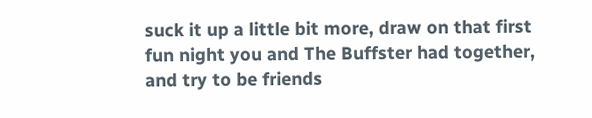suck it up a little bit more, draw on that first fun night you and The Buffster had together, and try to be friends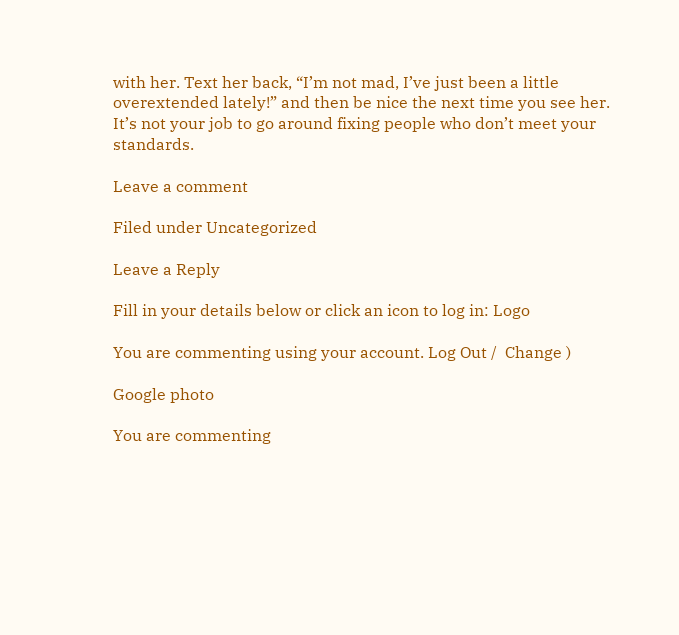with her. Text her back, “I’m not mad, I’ve just been a little overextended lately!” and then be nice the next time you see her. It’s not your job to go around fixing people who don’t meet your standards.

Leave a comment

Filed under Uncategorized

Leave a Reply

Fill in your details below or click an icon to log in: Logo

You are commenting using your account. Log Out /  Change )

Google photo

You are commenting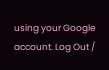using your Google account. Log Out /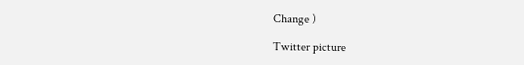Change )

Twitter picture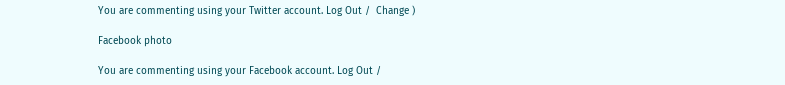You are commenting using your Twitter account. Log Out /  Change )

Facebook photo

You are commenting using your Facebook account. Log Out /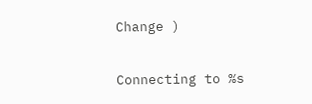Change )

Connecting to %s